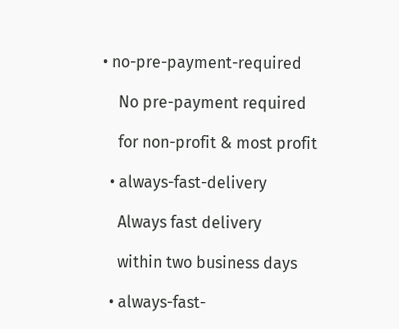• no-pre-payment-required

    No pre-payment required

    for non-profit & most profit

  • always-fast-delivery

    Always fast delivery

    within two business days

  • always-fast-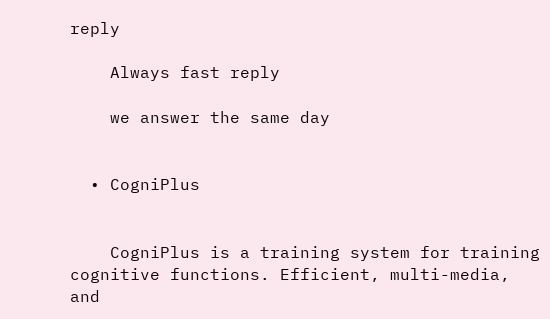reply

    Always fast reply

    we answer the same day


  • CogniPlus


    CogniPlus is a training system for training cognitive functions. Efficient, multi-media, and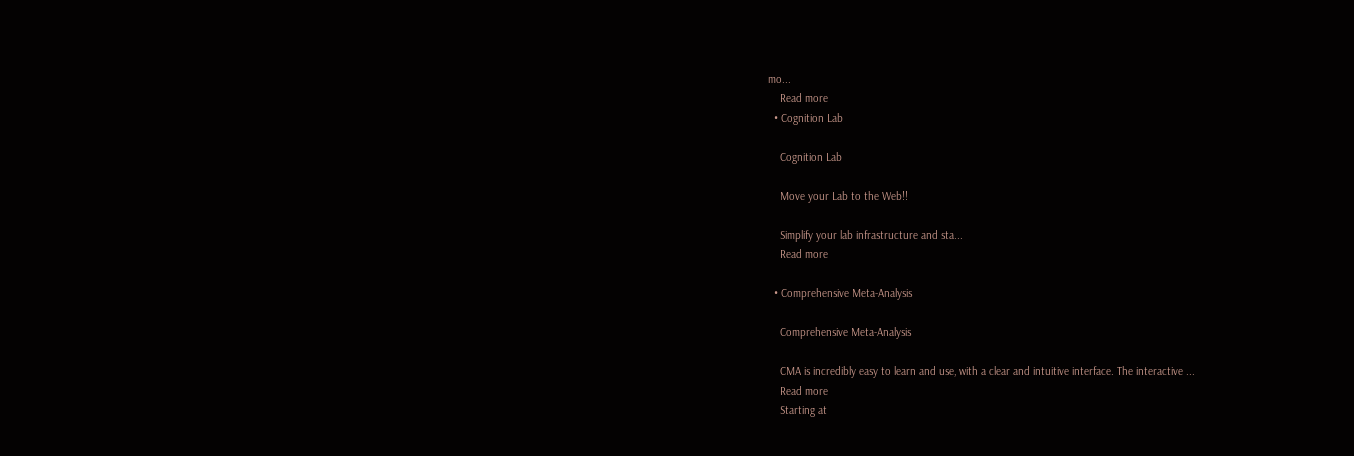mo...
    Read more
  • Cognition Lab

    Cognition Lab

    Move your Lab to the Web!!

    Simplify your lab infrastructure and sta...
    Read more

  • Comprehensive Meta-Analysis

    Comprehensive Meta-Analysis

    CMA is incredibly easy to learn and use, with a clear and intuitive interface. The interactive ...
    Read more
    Starting at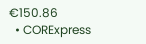€150.86
  • CORExpress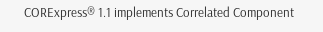CORExpress® 1.1 implements Correlated Component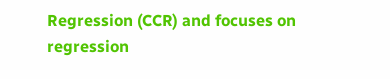Regression (CCR) and focuses on regression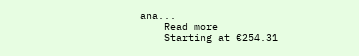ana...
    Read more
    Starting at €254.31